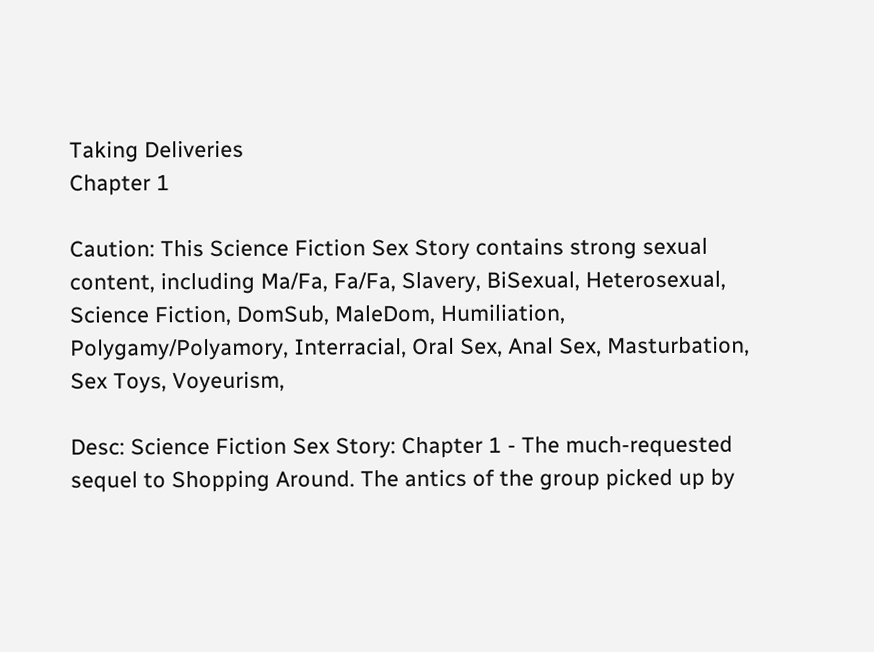Taking Deliveries
Chapter 1

Caution: This Science Fiction Sex Story contains strong sexual content, including Ma/Fa, Fa/Fa, Slavery, BiSexual, Heterosexual, Science Fiction, DomSub, MaleDom, Humiliation, Polygamy/Polyamory, Interracial, Oral Sex, Anal Sex, Masturbation, Sex Toys, Voyeurism,

Desc: Science Fiction Sex Story: Chapter 1 - The much-requested sequel to Shopping Around. The antics of the group picked up by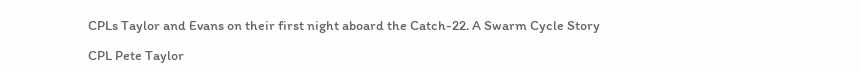CPLs Taylor and Evans on their first night aboard the Catch-22. A Swarm Cycle Story

CPL Pete Taylor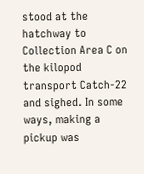stood at the hatchway to Collection Area C on the kilopod transport Catch-22 and sighed. In some ways, making a pickup was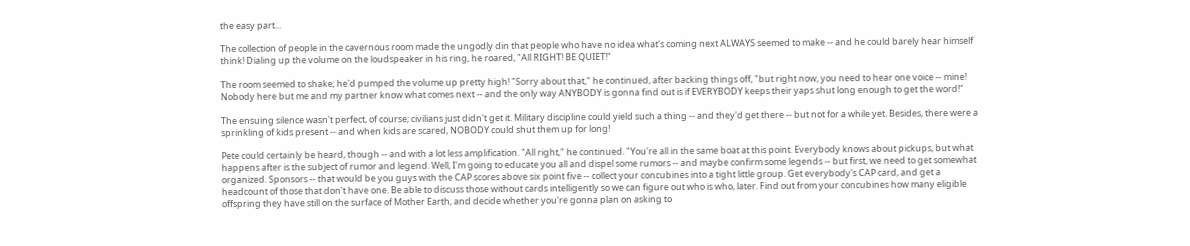the easy part...

The collection of people in the cavernous room made the ungodly din that people who have no idea what's coming next ALWAYS seemed to make -- and he could barely hear himself think! Dialing up the volume on the loudspeaker in his ring, he roared, "All RIGHT! BE QUIET!"

The room seemed to shake; he'd pumped the volume up pretty high! "Sorry about that," he continued, after backing things off, "but right now, you need to hear one voice -- mine! Nobody here but me and my partner know what comes next -- and the only way ANYBODY is gonna find out is if EVERYBODY keeps their yaps shut long enough to get the word!"

The ensuing silence wasn't perfect, of course; civilians just didn't get it. Military discipline could yield such a thing -- and they'd get there -- but not for a while yet. Besides, there were a sprinkling of kids present -- and when kids are scared, NOBODY could shut them up for long!

Pete could certainly be heard, though -- and with a lot less amplification. "All right," he continued. "You're all in the same boat at this point. Everybody knows about pickups, but what happens after is the subject of rumor and legend. Well, I'm going to educate you all and dispel some rumors -- and maybe confirm some legends -- but first, we need to get somewhat organized. Sponsors -- that would be you guys with the CAP scores above six point five -- collect your concubines into a tight little group. Get everybody's CAP card, and get a headcount of those that don't have one. Be able to discuss those without cards intelligently so we can figure out who is who, later. Find out from your concubines how many eligible offspring they have still on the surface of Mother Earth, and decide whether you're gonna plan on asking to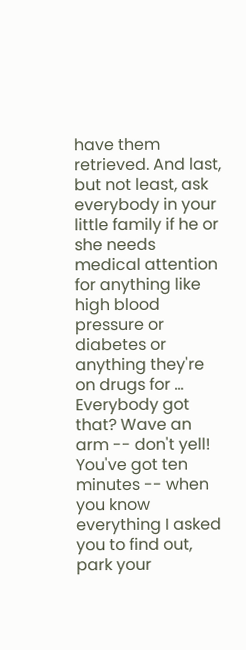have them retrieved. And last, but not least, ask everybody in your little family if he or she needs medical attention for anything like high blood pressure or diabetes or anything they're on drugs for ... Everybody got that? Wave an arm -- don't yell! You've got ten minutes -- when you know everything I asked you to find out, park your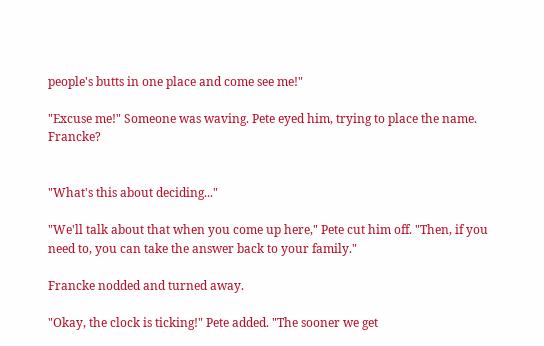people's butts in one place and come see me!"

"Excuse me!" Someone was waving. Pete eyed him, trying to place the name. Francke?


"What's this about deciding..."

"We'll talk about that when you come up here," Pete cut him off. "Then, if you need to, you can take the answer back to your family."

Francke nodded and turned away.

"Okay, the clock is ticking!" Pete added. "The sooner we get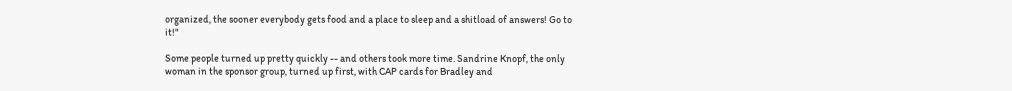organized, the sooner everybody gets food and a place to sleep and a shitload of answers! Go to it!"

Some people turned up pretty quickly -- and others took more time. Sandrine Knopf, the only woman in the sponsor group, turned up first, with CAP cards for Bradley and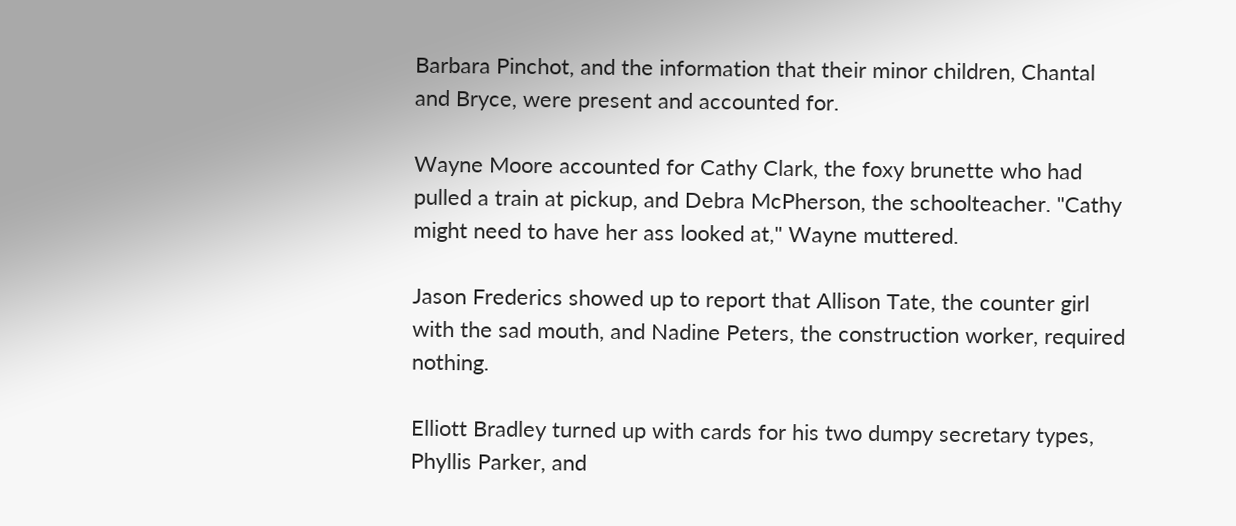Barbara Pinchot, and the information that their minor children, Chantal and Bryce, were present and accounted for.

Wayne Moore accounted for Cathy Clark, the foxy brunette who had pulled a train at pickup, and Debra McPherson, the schoolteacher. "Cathy might need to have her ass looked at," Wayne muttered.

Jason Frederics showed up to report that Allison Tate, the counter girl with the sad mouth, and Nadine Peters, the construction worker, required nothing.

Elliott Bradley turned up with cards for his two dumpy secretary types, Phyllis Parker, and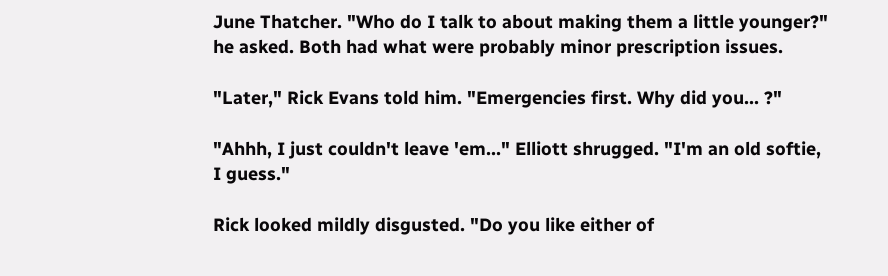June Thatcher. "Who do I talk to about making them a little younger?" he asked. Both had what were probably minor prescription issues.

"Later," Rick Evans told him. "Emergencies first. Why did you... ?"

"Ahhh, I just couldn't leave 'em..." Elliott shrugged. "I'm an old softie, I guess."

Rick looked mildly disgusted. "Do you like either of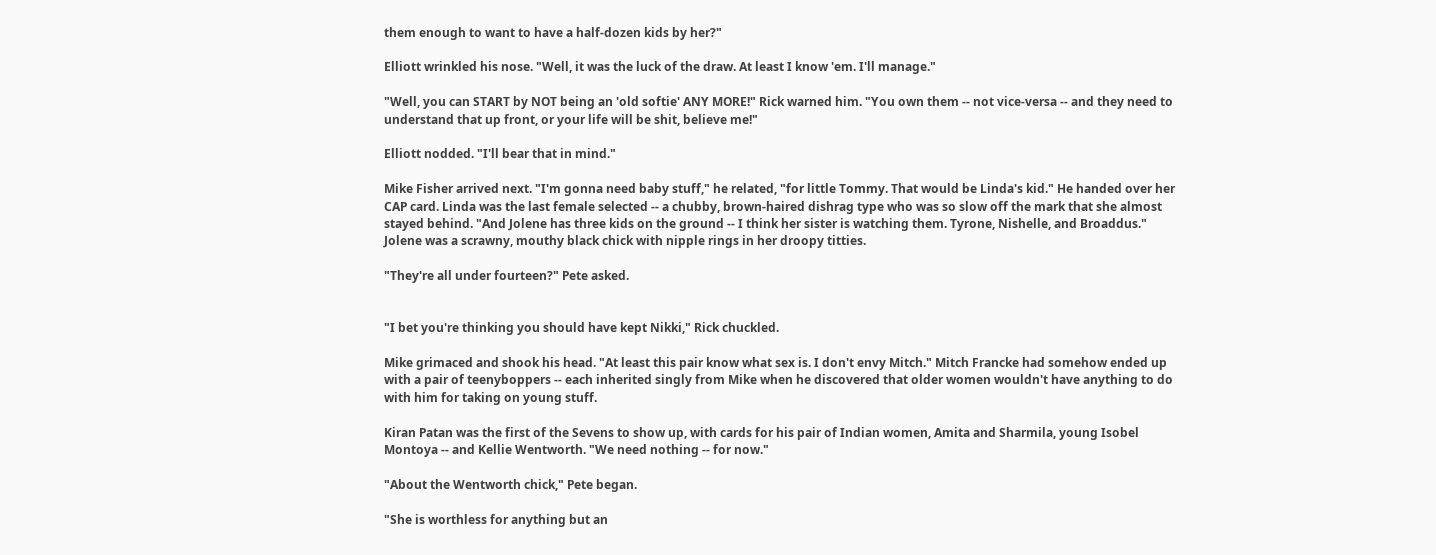them enough to want to have a half-dozen kids by her?"

Elliott wrinkled his nose. "Well, it was the luck of the draw. At least I know 'em. I'll manage."

"Well, you can START by NOT being an 'old softie' ANY MORE!" Rick warned him. "You own them -- not vice-versa -- and they need to understand that up front, or your life will be shit, believe me!"

Elliott nodded. "I'll bear that in mind."

Mike Fisher arrived next. "I'm gonna need baby stuff," he related, "for little Tommy. That would be Linda's kid." He handed over her CAP card. Linda was the last female selected -- a chubby, brown-haired dishrag type who was so slow off the mark that she almost stayed behind. "And Jolene has three kids on the ground -- I think her sister is watching them. Tyrone, Nishelle, and Broaddus." Jolene was a scrawny, mouthy black chick with nipple rings in her droopy titties.

"They're all under fourteen?" Pete asked.


"I bet you're thinking you should have kept Nikki," Rick chuckled.

Mike grimaced and shook his head. "At least this pair know what sex is. I don't envy Mitch." Mitch Francke had somehow ended up with a pair of teenyboppers -- each inherited singly from Mike when he discovered that older women wouldn't have anything to do with him for taking on young stuff.

Kiran Patan was the first of the Sevens to show up, with cards for his pair of Indian women, Amita and Sharmila, young Isobel Montoya -- and Kellie Wentworth. "We need nothing -- for now."

"About the Wentworth chick," Pete began.

"She is worthless for anything but an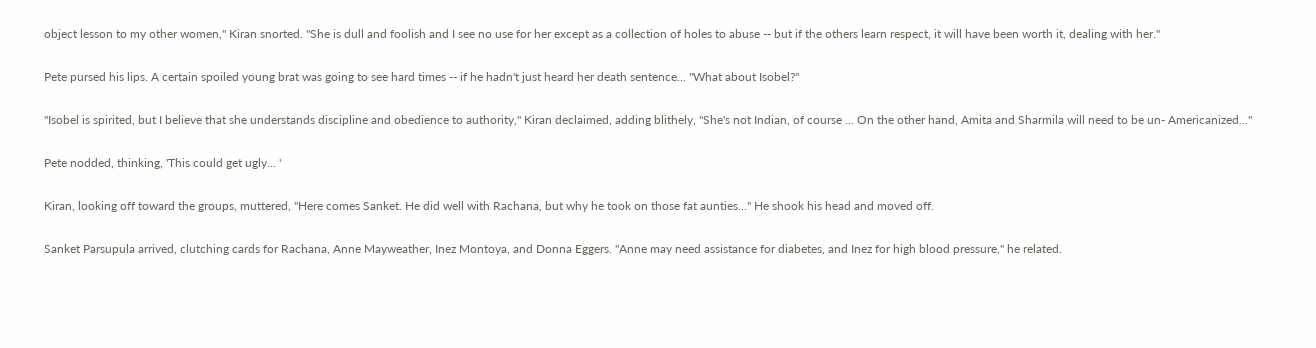object lesson to my other women," Kiran snorted. "She is dull and foolish and I see no use for her except as a collection of holes to abuse -- but if the others learn respect, it will have been worth it, dealing with her."

Pete pursed his lips. A certain spoiled young brat was going to see hard times -- if he hadn't just heard her death sentence... "What about Isobel?"

"Isobel is spirited, but I believe that she understands discipline and obedience to authority," Kiran declaimed, adding blithely, "She's not Indian, of course ... On the other hand, Amita and Sharmila will need to be un- Americanized..."

Pete nodded, thinking, 'This could get ugly... '

Kiran, looking off toward the groups, muttered, "Here comes Sanket. He did well with Rachana, but why he took on those fat aunties..." He shook his head and moved off.

Sanket Parsupula arrived, clutching cards for Rachana, Anne Mayweather, Inez Montoya, and Donna Eggers. "Anne may need assistance for diabetes, and Inez for high blood pressure," he related.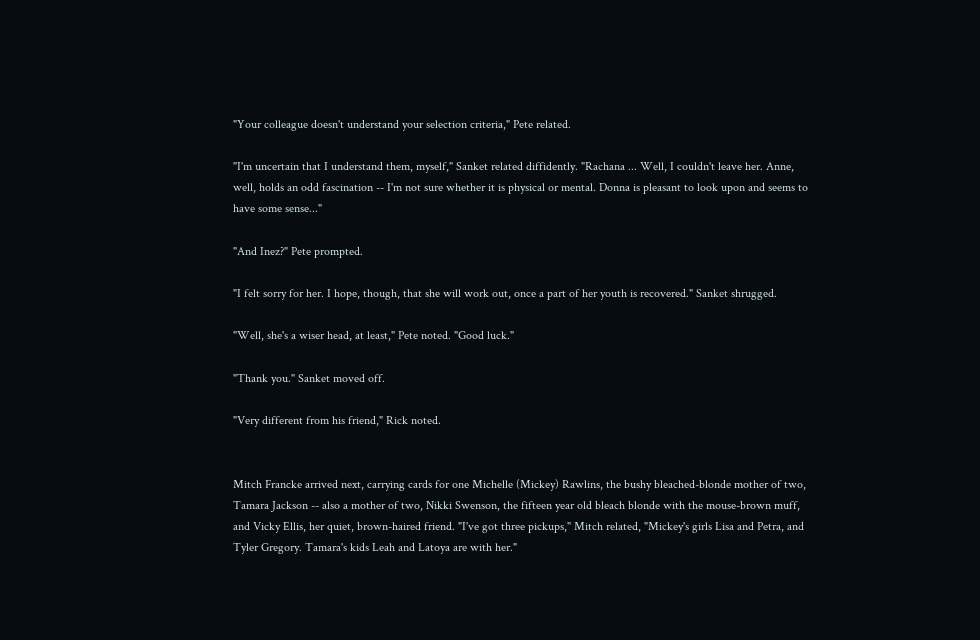"Your colleague doesn't understand your selection criteria," Pete related.

"I'm uncertain that I understand them, myself," Sanket related diffidently. "Rachana ... Well, I couldn't leave her. Anne, well, holds an odd fascination -- I'm not sure whether it is physical or mental. Donna is pleasant to look upon and seems to have some sense..."

"And Inez?" Pete prompted.

"I felt sorry for her. I hope, though, that she will work out, once a part of her youth is recovered." Sanket shrugged.

"Well, she's a wiser head, at least," Pete noted. "Good luck."

"Thank you." Sanket moved off.

"Very different from his friend," Rick noted.


Mitch Francke arrived next, carrying cards for one Michelle (Mickey) Rawlins, the bushy bleached-blonde mother of two, Tamara Jackson -- also a mother of two, Nikki Swenson, the fifteen year old bleach blonde with the mouse-brown muff, and Vicky Ellis, her quiet, brown-haired friend. "I've got three pickups," Mitch related, "Mickey's girls Lisa and Petra, and Tyler Gregory. Tamara's kids Leah and Latoya are with her."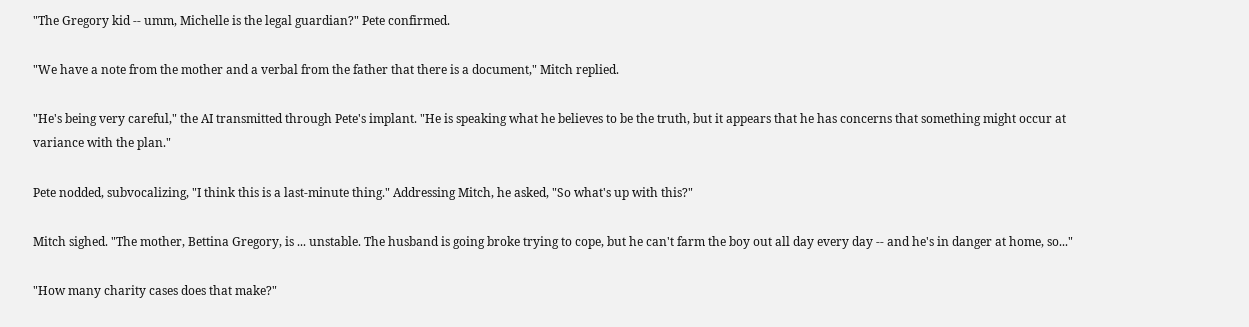"The Gregory kid -- umm, Michelle is the legal guardian?" Pete confirmed.

"We have a note from the mother and a verbal from the father that there is a document," Mitch replied.

"He's being very careful," the AI transmitted through Pete's implant. "He is speaking what he believes to be the truth, but it appears that he has concerns that something might occur at variance with the plan."

Pete nodded, subvocalizing, "I think this is a last-minute thing." Addressing Mitch, he asked, "So what's up with this?"

Mitch sighed. "The mother, Bettina Gregory, is ... unstable. The husband is going broke trying to cope, but he can't farm the boy out all day every day -- and he's in danger at home, so..."

"How many charity cases does that make?"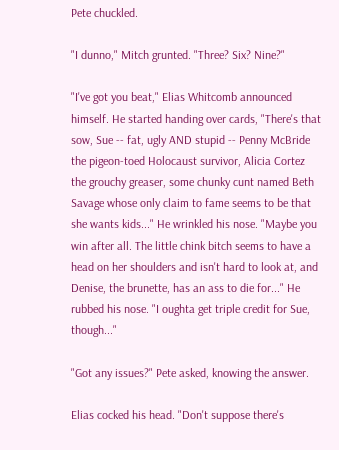Pete chuckled.

"I dunno," Mitch grunted. "Three? Six? Nine?"

"I've got you beat," Elias Whitcomb announced himself. He started handing over cards, "There's that sow, Sue -- fat, ugly AND stupid -- Penny McBride the pigeon-toed Holocaust survivor, Alicia Cortez the grouchy greaser, some chunky cunt named Beth Savage whose only claim to fame seems to be that she wants kids..." He wrinkled his nose. "Maybe you win after all. The little chink bitch seems to have a head on her shoulders and isn't hard to look at, and Denise, the brunette, has an ass to die for..." He rubbed his nose. "I oughta get triple credit for Sue, though..."

"Got any issues?" Pete asked, knowing the answer.

Elias cocked his head. "Don't suppose there's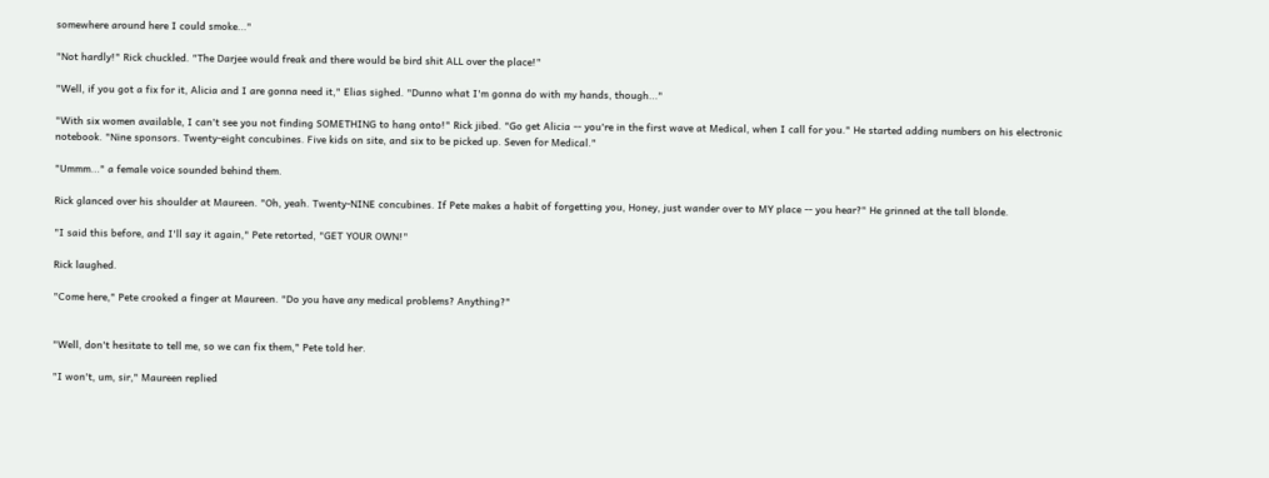somewhere around here I could smoke..."

"Not hardly!" Rick chuckled. "The Darjee would freak and there would be bird shit ALL over the place!"

"Well, if you got a fix for it, Alicia and I are gonna need it," Elias sighed. "Dunno what I'm gonna do with my hands, though..."

"With six women available, I can't see you not finding SOMETHING to hang onto!" Rick jibed. "Go get Alicia -- you're in the first wave at Medical, when I call for you." He started adding numbers on his electronic notebook. "Nine sponsors. Twenty-eight concubines. Five kids on site, and six to be picked up. Seven for Medical."

"Ummm..." a female voice sounded behind them.

Rick glanced over his shoulder at Maureen. "Oh, yeah. Twenty-NINE concubines. If Pete makes a habit of forgetting you, Honey, just wander over to MY place -- you hear?" He grinned at the tall blonde.

"I said this before, and I'll say it again," Pete retorted, "GET YOUR OWN!"

Rick laughed.

"Come here," Pete crooked a finger at Maureen. "Do you have any medical problems? Anything?"


"Well, don't hesitate to tell me, so we can fix them," Pete told her.

"I won't, um, sir," Maureen replied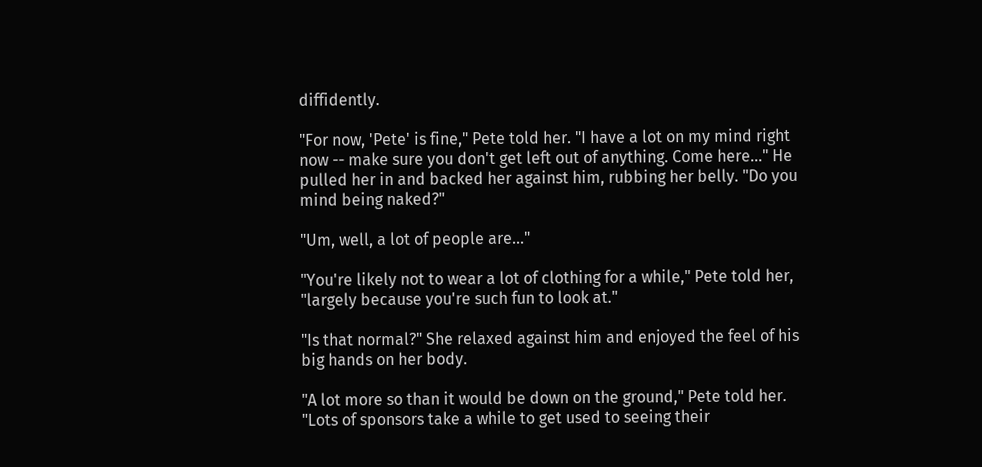diffidently.

"For now, 'Pete' is fine," Pete told her. "I have a lot on my mind right now -- make sure you don't get left out of anything. Come here..." He pulled her in and backed her against him, rubbing her belly. "Do you mind being naked?"

"Um, well, a lot of people are..."

"You're likely not to wear a lot of clothing for a while," Pete told her, "largely because you're such fun to look at."

"Is that normal?" She relaxed against him and enjoyed the feel of his big hands on her body.

"A lot more so than it would be down on the ground," Pete told her. "Lots of sponsors take a while to get used to seeing their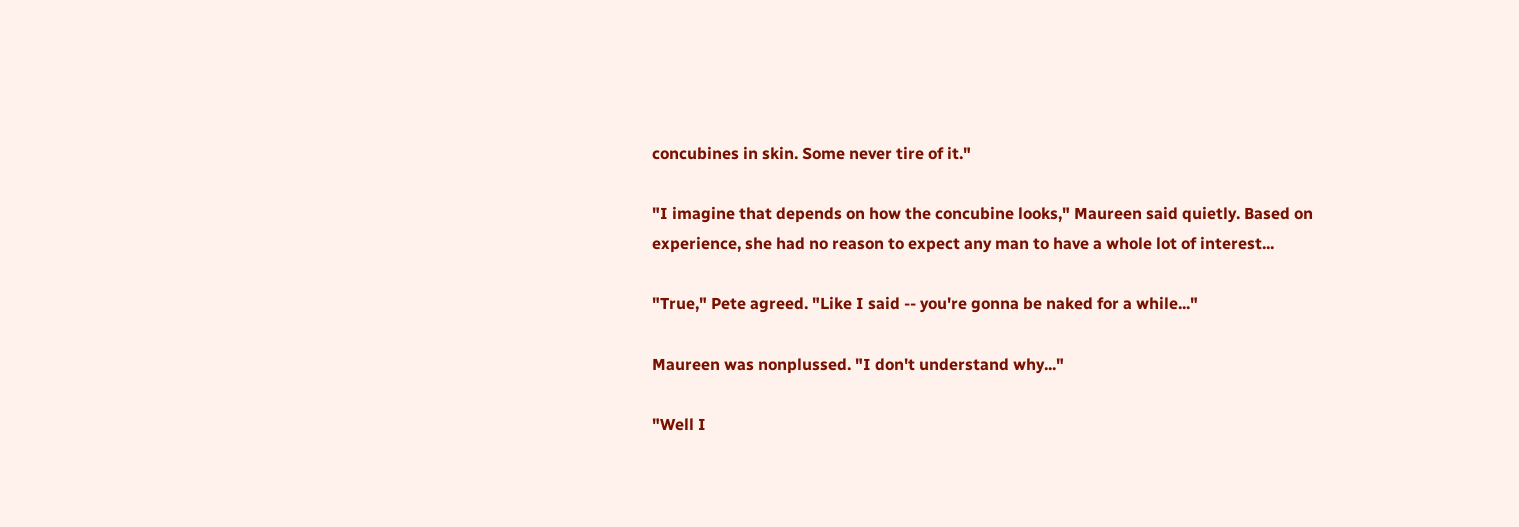concubines in skin. Some never tire of it."

"I imagine that depends on how the concubine looks," Maureen said quietly. Based on experience, she had no reason to expect any man to have a whole lot of interest...

"True," Pete agreed. "Like I said -- you're gonna be naked for a while..."

Maureen was nonplussed. "I don't understand why..."

"Well I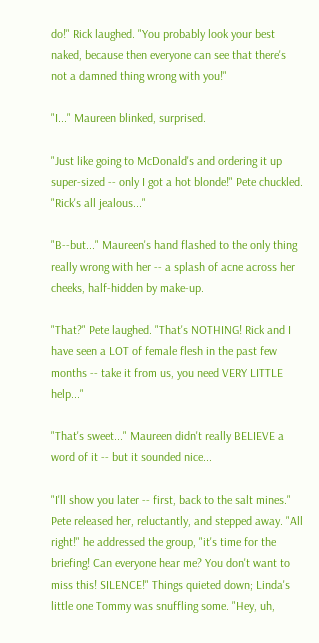do!" Rick laughed. "You probably look your best naked, because then everyone can see that there's not a damned thing wrong with you!"

"I..." Maureen blinked, surprised.

"Just like going to McDonald's and ordering it up super-sized -- only I got a hot blonde!" Pete chuckled. "Rick's all jealous..."

"B--but..." Maureen's hand flashed to the only thing really wrong with her -- a splash of acne across her cheeks, half-hidden by make-up.

"That?" Pete laughed. "That's NOTHING! Rick and I have seen a LOT of female flesh in the past few months -- take it from us, you need VERY LITTLE help..."

"That's sweet..." Maureen didn't really BELIEVE a word of it -- but it sounded nice...

"I'll show you later -- first, back to the salt mines." Pete released her, reluctantly, and stepped away. "All right!" he addressed the group, "it's time for the briefing! Can everyone hear me? You don't want to miss this! SILENCE!" Things quieted down; Linda's little one Tommy was snuffling some. "Hey, uh,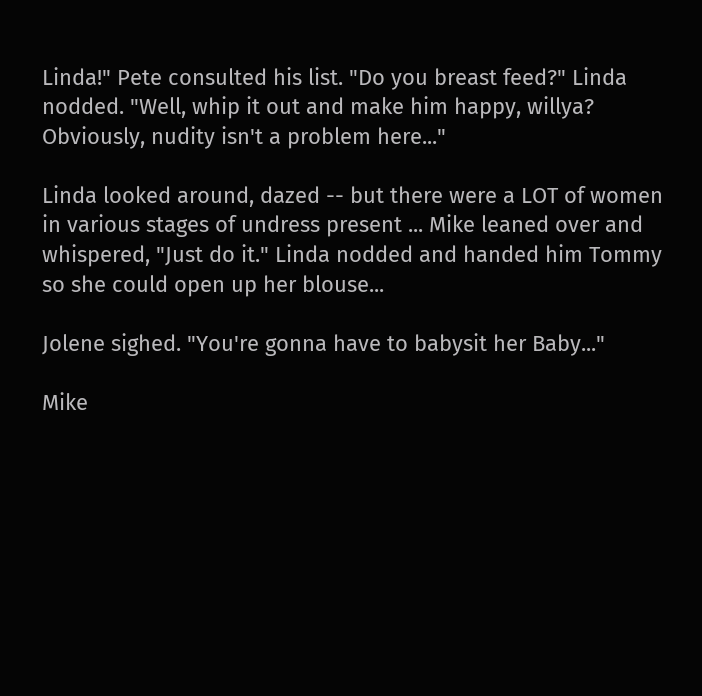Linda!" Pete consulted his list. "Do you breast feed?" Linda nodded. "Well, whip it out and make him happy, willya? Obviously, nudity isn't a problem here..."

Linda looked around, dazed -- but there were a LOT of women in various stages of undress present ... Mike leaned over and whispered, "Just do it." Linda nodded and handed him Tommy so she could open up her blouse...

Jolene sighed. "You're gonna have to babysit her Baby..."

Mike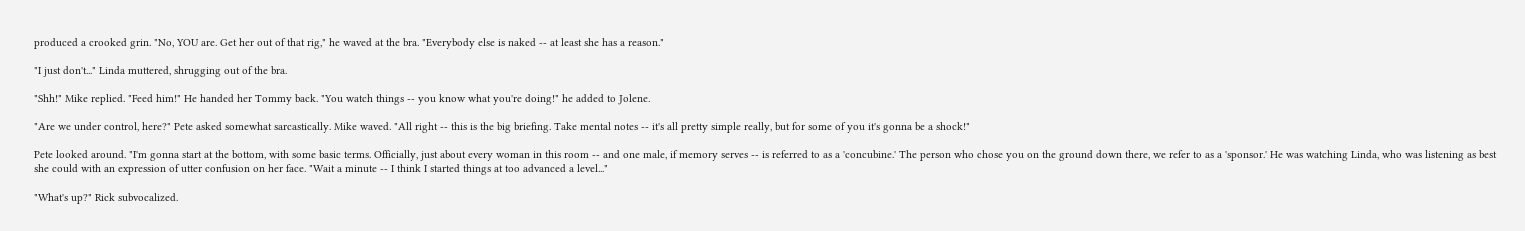produced a crooked grin. "No, YOU are. Get her out of that rig," he waved at the bra. "Everybody else is naked -- at least she has a reason."

"I just don't..." Linda muttered, shrugging out of the bra.

"Shh!" Mike replied. "Feed him!" He handed her Tommy back. "You watch things -- you know what you're doing!" he added to Jolene.

"Are we under control, here?" Pete asked somewhat sarcastically. Mike waved. "All right -- this is the big briefing. Take mental notes -- it's all pretty simple really, but for some of you it's gonna be a shock!"

Pete looked around. "I'm gonna start at the bottom, with some basic terms. Officially, just about every woman in this room -- and one male, if memory serves -- is referred to as a 'concubine.' The person who chose you on the ground down there, we refer to as a 'sponsor.' He was watching Linda, who was listening as best she could with an expression of utter confusion on her face. "Wait a minute -- I think I started things at too advanced a level..."

"What's up?" Rick subvocalized.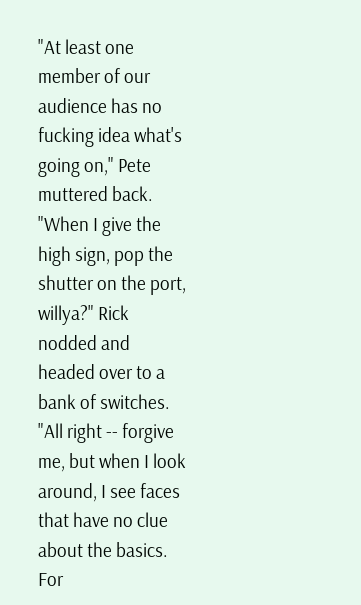"At least one member of our audience has no fucking idea what's going on," Pete muttered back. "When I give the high sign, pop the shutter on the port, willya?" Rick nodded and headed over to a bank of switches. "All right -- forgive me, but when I look around, I see faces that have no clue about the basics. For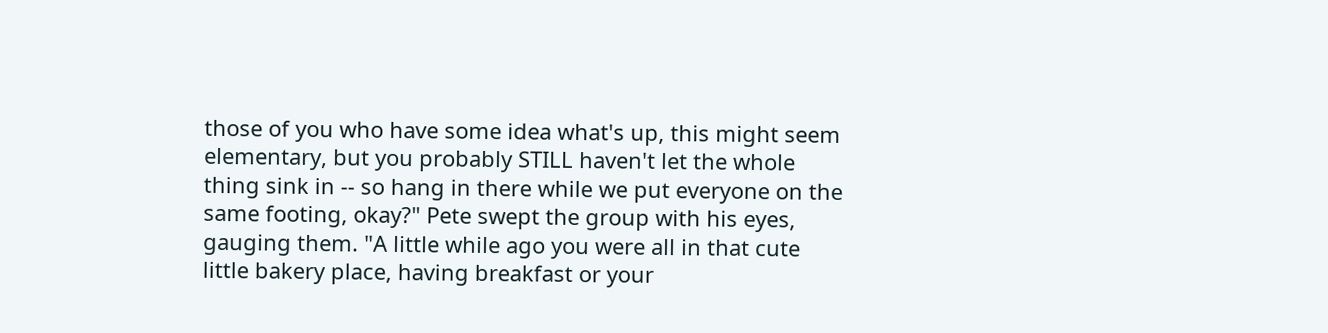those of you who have some idea what's up, this might seem elementary, but you probably STILL haven't let the whole thing sink in -- so hang in there while we put everyone on the same footing, okay?" Pete swept the group with his eyes, gauging them. "A little while ago you were all in that cute little bakery place, having breakfast or your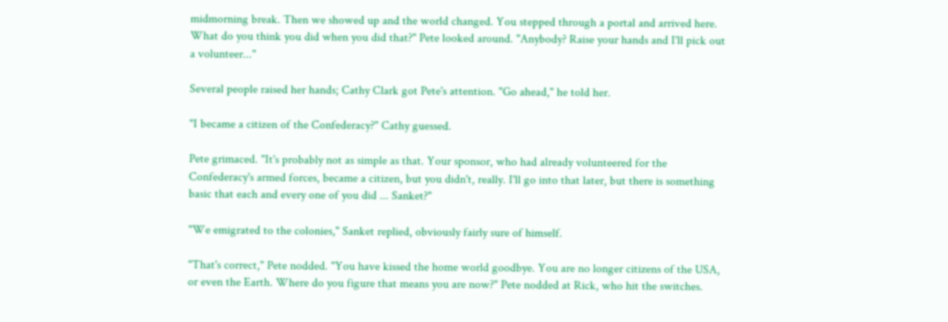midmorning break. Then we showed up and the world changed. You stepped through a portal and arrived here. What do you think you did when you did that?" Pete looked around. "Anybody? Raise your hands and I'll pick out a volunteer..."

Several people raised her hands; Cathy Clark got Pete's attention. "Go ahead," he told her.

"I became a citizen of the Confederacy?" Cathy guessed.

Pete grimaced. "It's probably not as simple as that. Your sponsor, who had already volunteered for the Confederacy's armed forces, became a citizen, but you didn't, really. I'll go into that later, but there is something basic that each and every one of you did ... Sanket?"

"We emigrated to the colonies," Sanket replied, obviously fairly sure of himself.

"That's correct," Pete nodded. "You have kissed the home world goodbye. You are no longer citizens of the USA, or even the Earth. Where do you figure that means you are now?" Pete nodded at Rick, who hit the switches.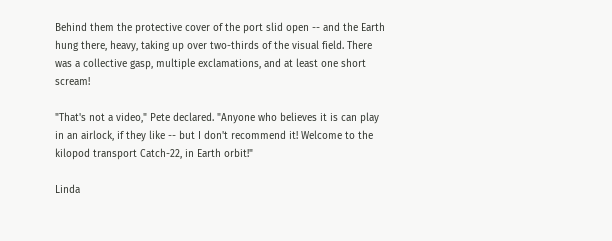Behind them the protective cover of the port slid open -- and the Earth hung there, heavy, taking up over two-thirds of the visual field. There was a collective gasp, multiple exclamations, and at least one short scream!

"That's not a video," Pete declared. "Anyone who believes it is can play in an airlock, if they like -- but I don't recommend it! Welcome to the kilopod transport Catch-22, in Earth orbit!"

Linda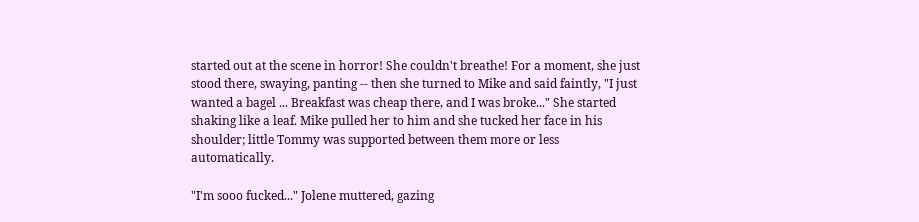started out at the scene in horror! She couldn't breathe! For a moment, she just stood there, swaying, panting -- then she turned to Mike and said faintly, "I just wanted a bagel ... Breakfast was cheap there, and I was broke..." She started shaking like a leaf. Mike pulled her to him and she tucked her face in his shoulder; little Tommy was supported between them more or less automatically.

"I'm sooo fucked..." Jolene muttered, gazing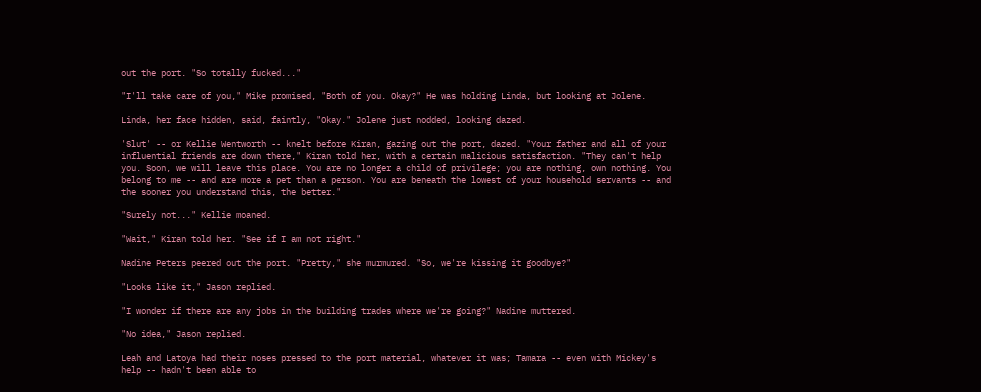out the port. "So totally fucked..."

"I'll take care of you," Mike promised, "Both of you. Okay?" He was holding Linda, but looking at Jolene.

Linda, her face hidden, said, faintly, "Okay." Jolene just nodded, looking dazed.

'Slut' -- or Kellie Wentworth -- knelt before Kiran, gazing out the port, dazed. "Your father and all of your influential friends are down there," Kiran told her, with a certain malicious satisfaction. "They can't help you. Soon, we will leave this place. You are no longer a child of privilege; you are nothing, own nothing. You belong to me -- and are more a pet than a person. You are beneath the lowest of your household servants -- and the sooner you understand this, the better."

"Surely not..." Kellie moaned.

"Wait," Kiran told her. "See if I am not right."

Nadine Peters peered out the port. "Pretty," she murmured. "So, we're kissing it goodbye?"

"Looks like it," Jason replied.

"I wonder if there are any jobs in the building trades where we're going?" Nadine muttered.

"No idea," Jason replied.

Leah and Latoya had their noses pressed to the port material, whatever it was; Tamara -- even with Mickey's help -- hadn't been able to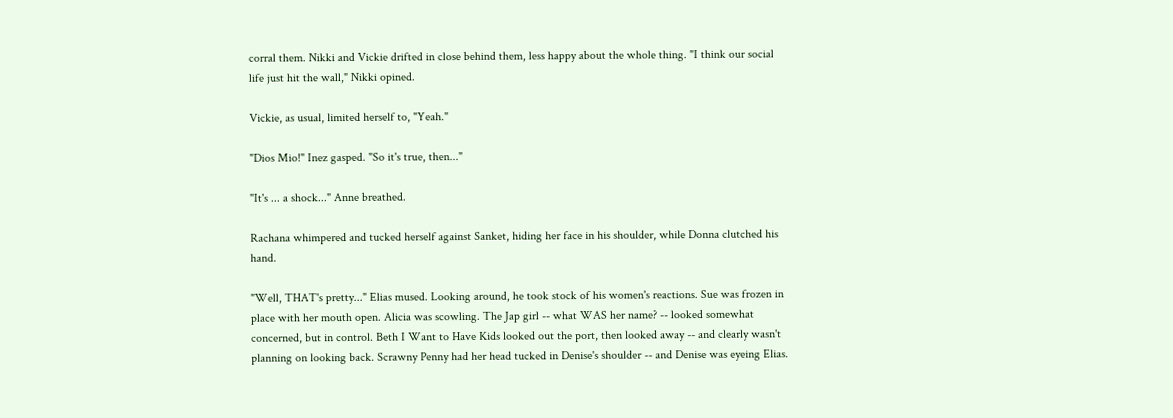corral them. Nikki and Vickie drifted in close behind them, less happy about the whole thing. "I think our social life just hit the wall," Nikki opined.

Vickie, as usual, limited herself to, "Yeah."

"Dios Mio!" Inez gasped. "So it's true, then..."

"It's ... a shock..." Anne breathed.

Rachana whimpered and tucked herself against Sanket, hiding her face in his shoulder, while Donna clutched his hand.

"Well, THAT's pretty..." Elias mused. Looking around, he took stock of his women's reactions. Sue was frozen in place with her mouth open. Alicia was scowling. The Jap girl -- what WAS her name? -- looked somewhat concerned, but in control. Beth I Want to Have Kids looked out the port, then looked away -- and clearly wasn't planning on looking back. Scrawny Penny had her head tucked in Denise's shoulder -- and Denise was eyeing Elias.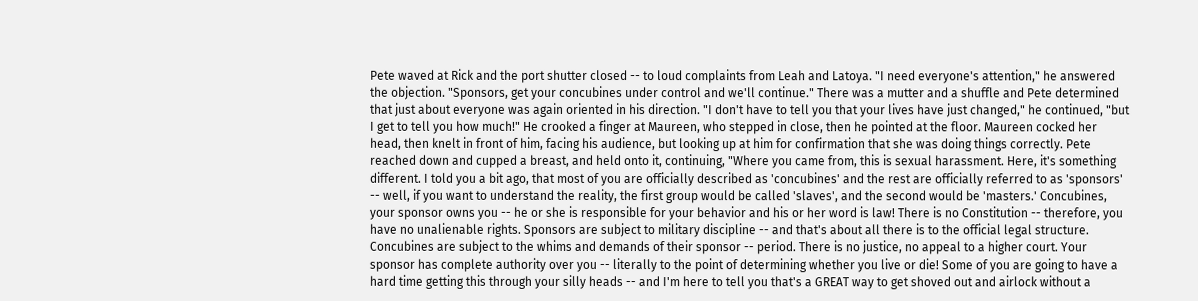Pete waved at Rick and the port shutter closed -- to loud complaints from Leah and Latoya. "I need everyone's attention," he answered the objection. "Sponsors, get your concubines under control and we'll continue." There was a mutter and a shuffle and Pete determined that just about everyone was again oriented in his direction. "I don't have to tell you that your lives have just changed," he continued, "but I get to tell you how much!" He crooked a finger at Maureen, who stepped in close, then he pointed at the floor. Maureen cocked her head, then knelt in front of him, facing his audience, but looking up at him for confirmation that she was doing things correctly. Pete reached down and cupped a breast, and held onto it, continuing, "Where you came from, this is sexual harassment. Here, it's something different. I told you a bit ago, that most of you are officially described as 'concubines' and the rest are officially referred to as 'sponsors' -- well, if you want to understand the reality, the first group would be called 'slaves', and the second would be 'masters.' Concubines, your sponsor owns you -- he or she is responsible for your behavior and his or her word is law! There is no Constitution -- therefore, you have no unalienable rights. Sponsors are subject to military discipline -- and that's about all there is to the official legal structure. Concubines are subject to the whims and demands of their sponsor -- period. There is no justice, no appeal to a higher court. Your sponsor has complete authority over you -- literally to the point of determining whether you live or die! Some of you are going to have a hard time getting this through your silly heads -- and I'm here to tell you that's a GREAT way to get shoved out and airlock without a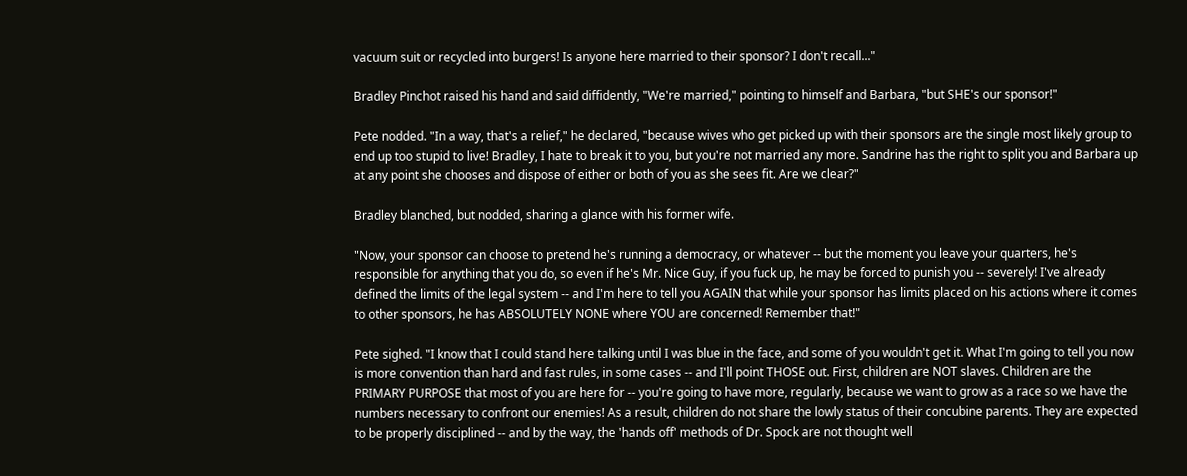vacuum suit or recycled into burgers! Is anyone here married to their sponsor? I don't recall..."

Bradley Pinchot raised his hand and said diffidently, "We're married," pointing to himself and Barbara, "but SHE's our sponsor!"

Pete nodded. "In a way, that's a relief," he declared, "because wives who get picked up with their sponsors are the single most likely group to end up too stupid to live! Bradley, I hate to break it to you, but you're not married any more. Sandrine has the right to split you and Barbara up at any point she chooses and dispose of either or both of you as she sees fit. Are we clear?"

Bradley blanched, but nodded, sharing a glance with his former wife.

"Now, your sponsor can choose to pretend he's running a democracy, or whatever -- but the moment you leave your quarters, he's responsible for anything that you do, so even if he's Mr. Nice Guy, if you fuck up, he may be forced to punish you -- severely! I've already defined the limits of the legal system -- and I'm here to tell you AGAIN that while your sponsor has limits placed on his actions where it comes to other sponsors, he has ABSOLUTELY NONE where YOU are concerned! Remember that!"

Pete sighed. "I know that I could stand here talking until I was blue in the face, and some of you wouldn't get it. What I'm going to tell you now is more convention than hard and fast rules, in some cases -- and I'll point THOSE out. First, children are NOT slaves. Children are the PRIMARY PURPOSE that most of you are here for -- you're going to have more, regularly, because we want to grow as a race so we have the numbers necessary to confront our enemies! As a result, children do not share the lowly status of their concubine parents. They are expected to be properly disciplined -- and by the way, the 'hands off' methods of Dr. Spock are not thought well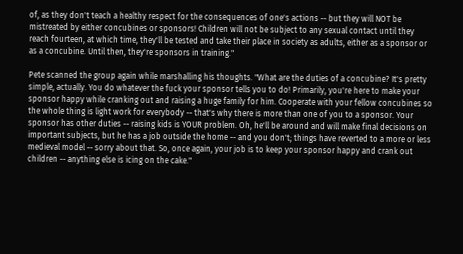of, as they don't teach a healthy respect for the consequences of one's actions -- but they will NOT be mistreated by either concubines or sponsors! Children will not be subject to any sexual contact until they reach fourteen, at which time, they'll be tested and take their place in society as adults, either as a sponsor or as a concubine. Until then, they're sponsors in training."

Pete scanned the group again while marshalling his thoughts. "What are the duties of a concubine? It's pretty simple, actually. You do whatever the fuck your sponsor tells you to do! Primarily, you're here to make your sponsor happy while cranking out and raising a huge family for him. Cooperate with your fellow concubines so the whole thing is light work for everybody -- that's why there is more than one of you to a sponsor. Your sponsor has other duties -- raising kids is YOUR problem. Oh, he'll be around and will make final decisions on important subjects, but he has a job outside the home -- and you don't; things have reverted to a more or less medieval model -- sorry about that. So, once again, your job is to keep your sponsor happy and crank out children -- anything else is icing on the cake."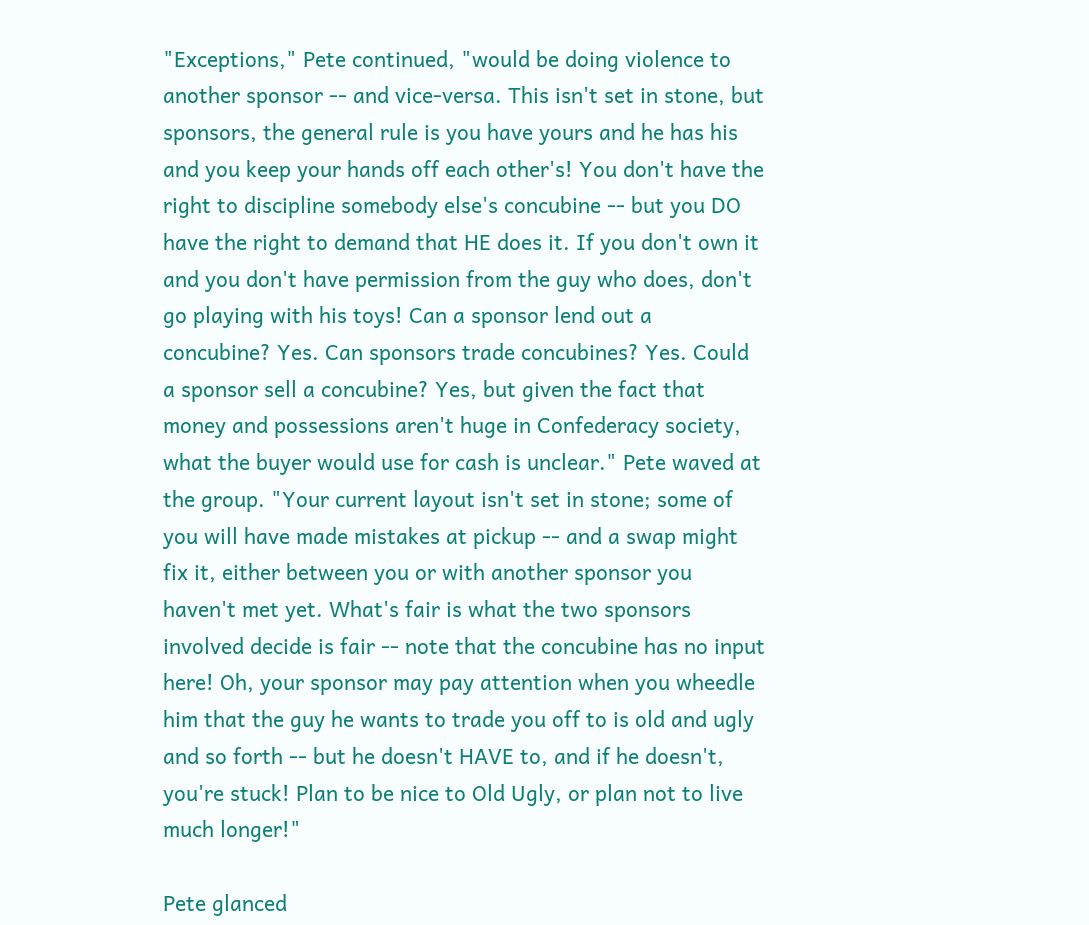"Exceptions," Pete continued, "would be doing violence to another sponsor -- and vice-versa. This isn't set in stone, but sponsors, the general rule is you have yours and he has his and you keep your hands off each other's! You don't have the right to discipline somebody else's concubine -- but you DO have the right to demand that HE does it. If you don't own it and you don't have permission from the guy who does, don't go playing with his toys! Can a sponsor lend out a concubine? Yes. Can sponsors trade concubines? Yes. Could a sponsor sell a concubine? Yes, but given the fact that money and possessions aren't huge in Confederacy society, what the buyer would use for cash is unclear." Pete waved at the group. "Your current layout isn't set in stone; some of you will have made mistakes at pickup -- and a swap might fix it, either between you or with another sponsor you haven't met yet. What's fair is what the two sponsors involved decide is fair -- note that the concubine has no input here! Oh, your sponsor may pay attention when you wheedle him that the guy he wants to trade you off to is old and ugly and so forth -- but he doesn't HAVE to, and if he doesn't, you're stuck! Plan to be nice to Old Ugly, or plan not to live much longer!"

Pete glanced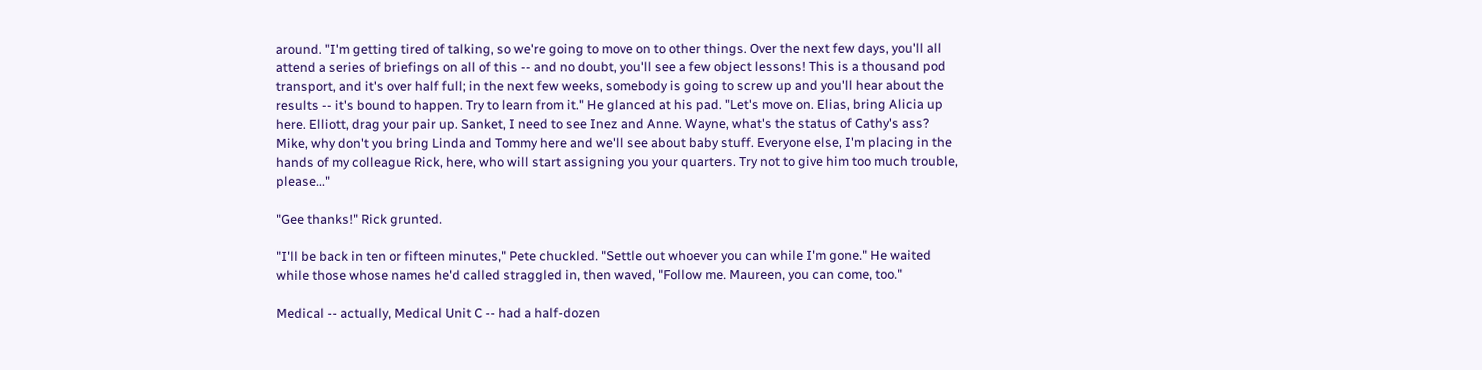around. "I'm getting tired of talking, so we're going to move on to other things. Over the next few days, you'll all attend a series of briefings on all of this -- and no doubt, you'll see a few object lessons! This is a thousand pod transport, and it's over half full; in the next few weeks, somebody is going to screw up and you'll hear about the results -- it's bound to happen. Try to learn from it." He glanced at his pad. "Let's move on. Elias, bring Alicia up here. Elliott, drag your pair up. Sanket, I need to see Inez and Anne. Wayne, what's the status of Cathy's ass? Mike, why don't you bring Linda and Tommy here and we'll see about baby stuff. Everyone else, I'm placing in the hands of my colleague Rick, here, who will start assigning you your quarters. Try not to give him too much trouble, please..."

"Gee thanks!" Rick grunted.

"I'll be back in ten or fifteen minutes," Pete chuckled. "Settle out whoever you can while I'm gone." He waited while those whose names he'd called straggled in, then waved, "Follow me. Maureen, you can come, too."

Medical -- actually, Medical Unit C -- had a half-dozen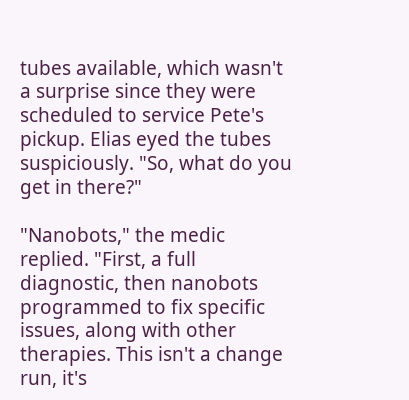tubes available, which wasn't a surprise since they were scheduled to service Pete's pickup. Elias eyed the tubes suspiciously. "So, what do you get in there?"

"Nanobots," the medic replied. "First, a full diagnostic, then nanobots programmed to fix specific issues, along with other therapies. This isn't a change run, it's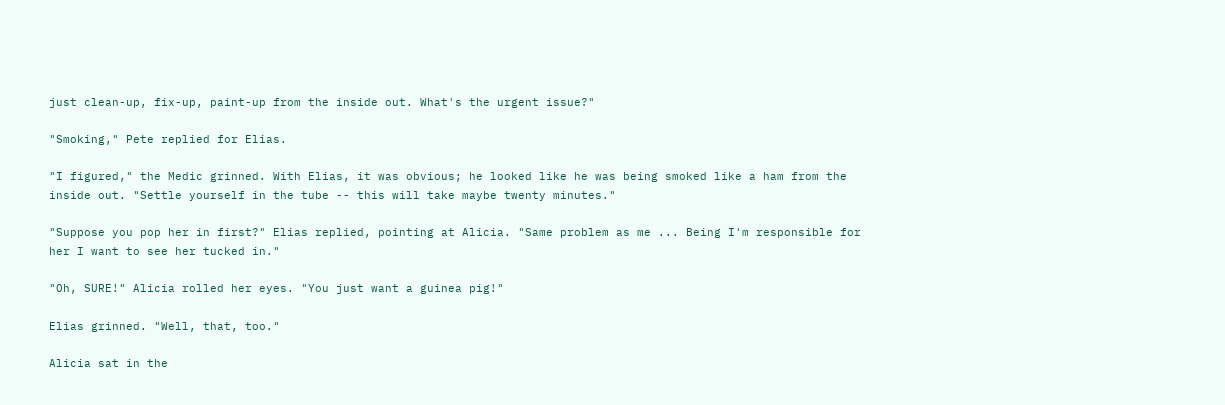just clean-up, fix-up, paint-up from the inside out. What's the urgent issue?"

"Smoking," Pete replied for Elias.

"I figured," the Medic grinned. With Elias, it was obvious; he looked like he was being smoked like a ham from the inside out. "Settle yourself in the tube -- this will take maybe twenty minutes."

"Suppose you pop her in first?" Elias replied, pointing at Alicia. "Same problem as me ... Being I'm responsible for her I want to see her tucked in."

"Oh, SURE!" Alicia rolled her eyes. "You just want a guinea pig!"

Elias grinned. "Well, that, too."

Alicia sat in the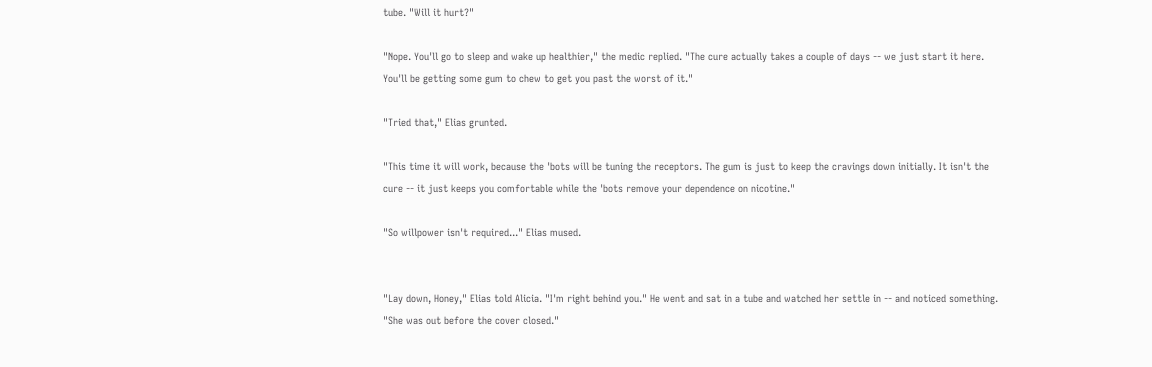tube. "Will it hurt?"

"Nope. You'll go to sleep and wake up healthier," the medic replied. "The cure actually takes a couple of days -- we just start it here. You'll be getting some gum to chew to get you past the worst of it."

"Tried that," Elias grunted.

"This time it will work, because the 'bots will be tuning the receptors. The gum is just to keep the cravings down initially. It isn't the cure -- it just keeps you comfortable while the 'bots remove your dependence on nicotine."

"So willpower isn't required..." Elias mused.


"Lay down, Honey," Elias told Alicia. "I'm right behind you." He went and sat in a tube and watched her settle in -- and noticed something. "She was out before the cover closed."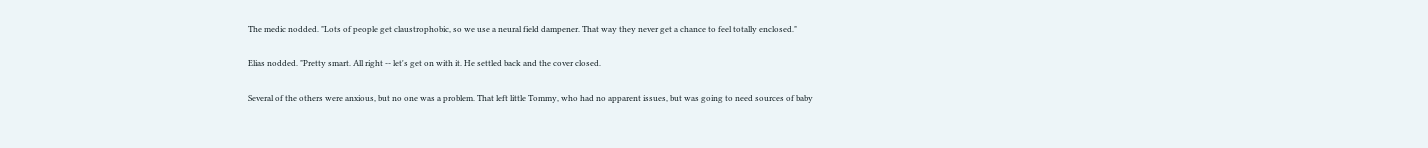The medic nodded. "Lots of people get claustrophobic, so we use a neural field dampener. That way they never get a chance to feel totally enclosed."

Elias nodded. "Pretty smart. All right -- let's get on with it. He settled back and the cover closed.

Several of the others were anxious, but no one was a problem. That left little Tommy, who had no apparent issues, but was going to need sources of baby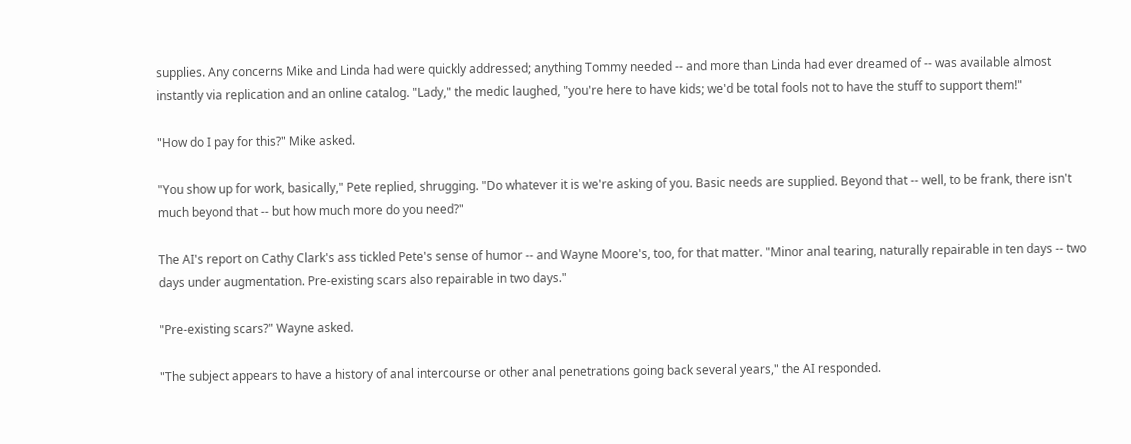supplies. Any concerns Mike and Linda had were quickly addressed; anything Tommy needed -- and more than Linda had ever dreamed of -- was available almost instantly via replication and an online catalog. "Lady," the medic laughed, "you're here to have kids; we'd be total fools not to have the stuff to support them!"

"How do I pay for this?" Mike asked.

"You show up for work, basically," Pete replied, shrugging. "Do whatever it is we're asking of you. Basic needs are supplied. Beyond that -- well, to be frank, there isn't much beyond that -- but how much more do you need?"

The AI's report on Cathy Clark's ass tickled Pete's sense of humor -- and Wayne Moore's, too, for that matter. "Minor anal tearing, naturally repairable in ten days -- two days under augmentation. Pre-existing scars also repairable in two days."

"Pre-existing scars?" Wayne asked.

"The subject appears to have a history of anal intercourse or other anal penetrations going back several years," the AI responded.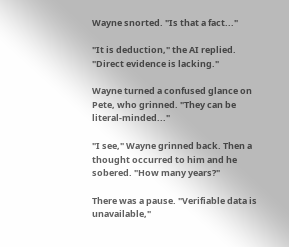Wayne snorted. "Is that a fact..."

"It is deduction," the AI replied. "Direct evidence is lacking."

Wayne turned a confused glance on Pete, who grinned. "They can be literal-minded..."

"I see," Wayne grinned back. Then a thought occurred to him and he sobered. "How many years?"

There was a pause. "Verifiable data is unavailable,"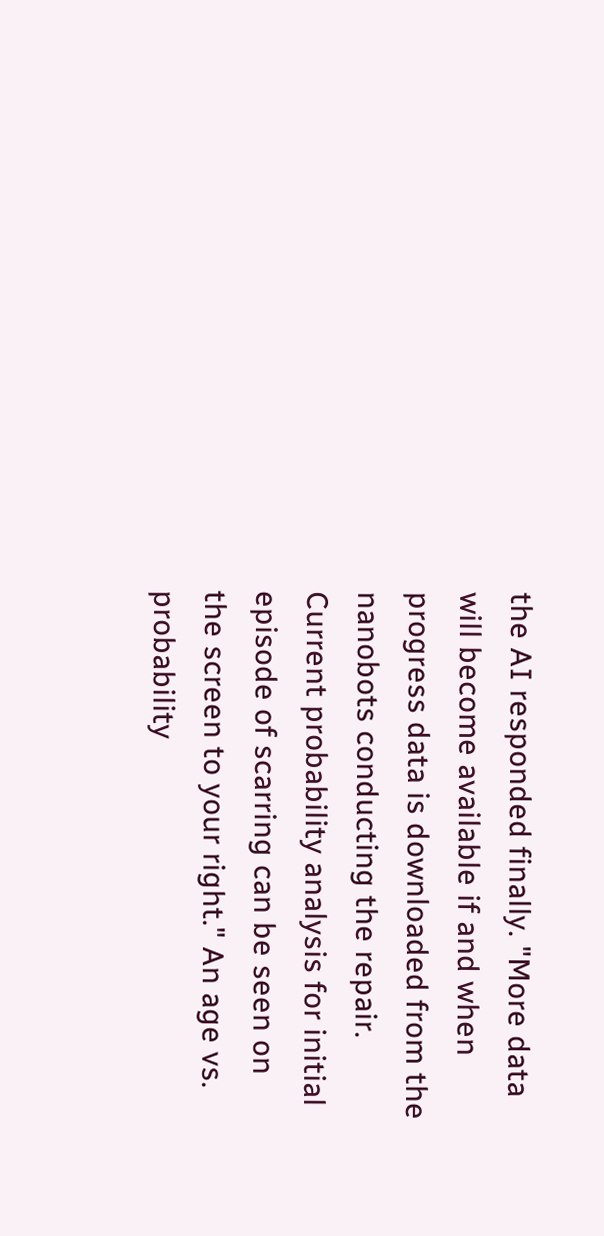the AI responded finally. "More data will become available if and when progress data is downloaded from the nanobots conducting the repair. Current probability analysis for initial episode of scarring can be seen on the screen to your right." An age vs. probability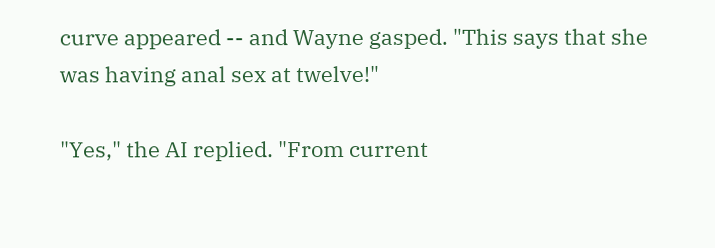curve appeared -- and Wayne gasped. "This says that she was having anal sex at twelve!"

"Yes," the AI replied. "From current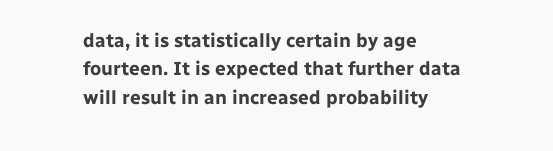data, it is statistically certain by age fourteen. It is expected that further data will result in an increased probability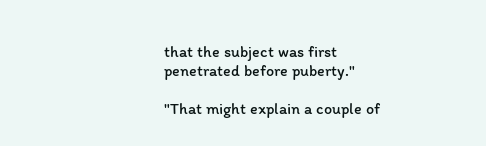that the subject was first penetrated before puberty."

"That might explain a couple of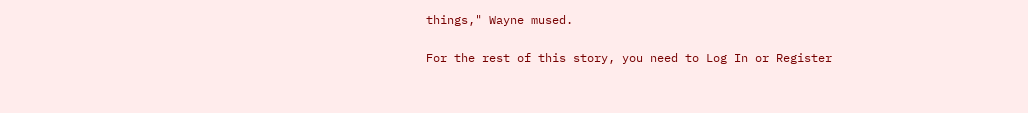things," Wayne mused.

For the rest of this story, you need to Log In or Register